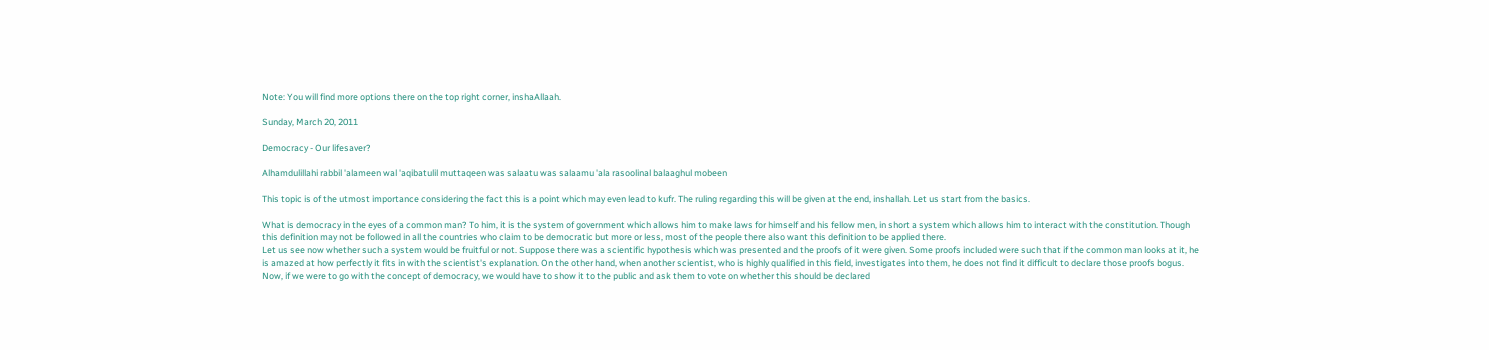Note: You will find more options there on the top right corner, inshaAllaah.

Sunday, March 20, 2011

Democracy - Our lifesaver?

Alhamdulillahi rabbil 'alameen wal 'aqibatulil muttaqeen was salaatu was salaamu 'ala rasoolinal balaaghul mobeen

This topic is of the utmost importance considering the fact this is a point which may even lead to kufr. The ruling regarding this will be given at the end, inshallah. Let us start from the basics.

What is democracy in the eyes of a common man? To him, it is the system of government which allows him to make laws for himself and his fellow men, in short a system which allows him to interact with the constitution. Though this definition may not be followed in all the countries who claim to be democratic but more or less, most of the people there also want this definition to be applied there.
Let us see now whether such a system would be fruitful or not. Suppose there was a scientific hypothesis which was presented and the proofs of it were given. Some proofs included were such that if the common man looks at it, he is amazed at how perfectly it fits in with the scientist's explanation. On the other hand, when another scientist, who is highly qualified in this field, investigates into them, he does not find it difficult to declare those proofs bogus.
Now, if we were to go with the concept of democracy, we would have to show it to the public and ask them to vote on whether this should be declared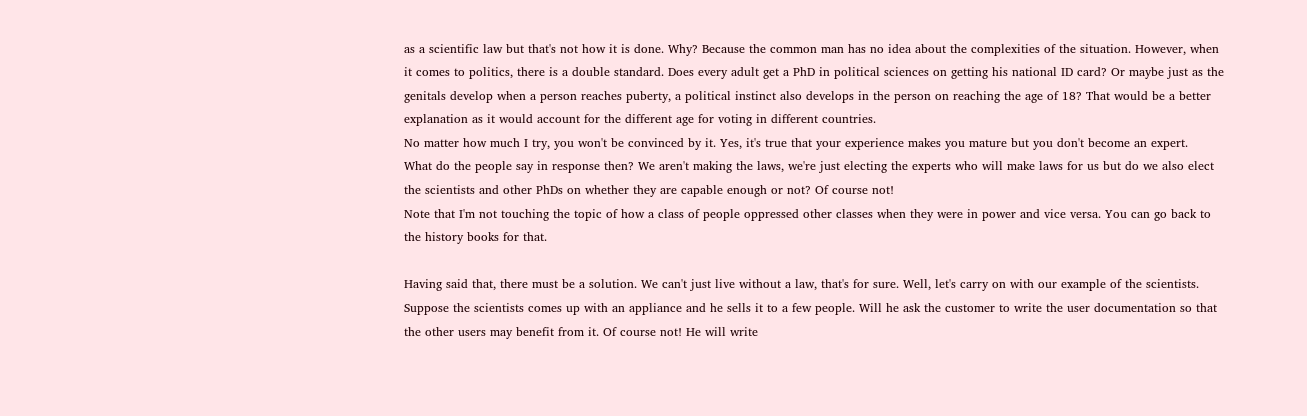as a scientific law but that's not how it is done. Why? Because the common man has no idea about the complexities of the situation. However, when it comes to politics, there is a double standard. Does every adult get a PhD in political sciences on getting his national ID card? Or maybe just as the genitals develop when a person reaches puberty, a political instinct also develops in the person on reaching the age of 18? That would be a better explanation as it would account for the different age for voting in different countries.
No matter how much I try, you won't be convinced by it. Yes, it's true that your experience makes you mature but you don't become an expert.
What do the people say in response then? We aren't making the laws, we're just electing the experts who will make laws for us but do we also elect the scientists and other PhDs on whether they are capable enough or not? Of course not!
Note that I'm not touching the topic of how a class of people oppressed other classes when they were in power and vice versa. You can go back to the history books for that.

Having said that, there must be a solution. We can't just live without a law, that's for sure. Well, let's carry on with our example of the scientists.
Suppose the scientists comes up with an appliance and he sells it to a few people. Will he ask the customer to write the user documentation so that the other users may benefit from it. Of course not! He will write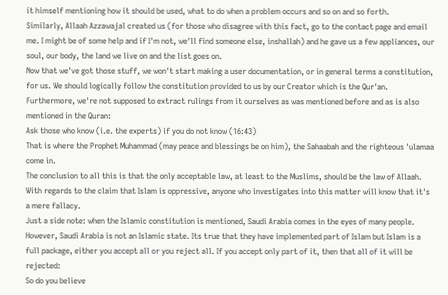it himself mentioning how it should be used, what to do when a problem occurs and so on and so forth.
Similarly, Allaah Azzawajal created us (for those who disagree with this fact, go to the contact page and email me. I might be of some help and if I'm not, we'll find someone else, inshallah) and he gave us a few appliances, our soul, our body, the land we live on and the list goes on.
Now that we've got those stuff, we won't start making a user documentation, or in general terms a constitution, for us. We should logically follow the constitution provided to us by our Creator which is the Qur'an. Furthermore, we're not supposed to extract rulings from it ourselves as was mentioned before and as is also mentioned in the Quran:
Ask those who know (i.e. the experts) if you do not know (16:43)
That is where the Prophet Muhammad (may peace and blessings be on him), the Sahaabah and the righteous 'ulamaa come in.
The conclusion to all this is that the only acceptable law, at least to the Muslims, should be the law of Allaah. With regards to the claim that Islam is oppressive, anyone who investigates into this matter will know that it's a mere fallacy.
Just a side note: when the Islamic constitution is mentioned, Saudi Arabia comes in the eyes of many people. However, Saudi Arabia is not an Islamic state. Its true that they have implemented part of Islam but Islam is a full package, either you accept all or you reject all. If you accept only part of it, then that all of it will be rejected:
So do you believe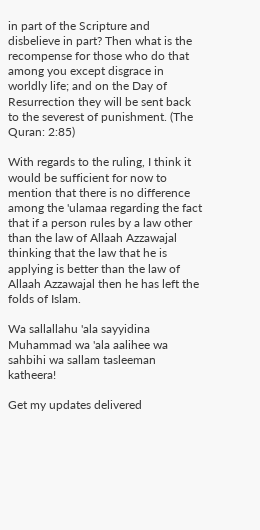in part of the Scripture and disbelieve in part? Then what is the recompense for those who do that among you except disgrace in worldly life; and on the Day of Resurrection they will be sent back to the severest of punishment. (The Quran: 2:85)

With regards to the ruling, I think it would be sufficient for now to mention that there is no difference among the 'ulamaa regarding the fact that if a person rules by a law other than the law of Allaah Azzawajal thinking that the law that he is applying is better than the law of Allaah Azzawajal then he has left the folds of Islam.

Wa sallallahu 'ala sayyidina Muhammad wa 'ala aalihee wa sahbihi wa sallam tasleeman katheera!

Get my updates delivered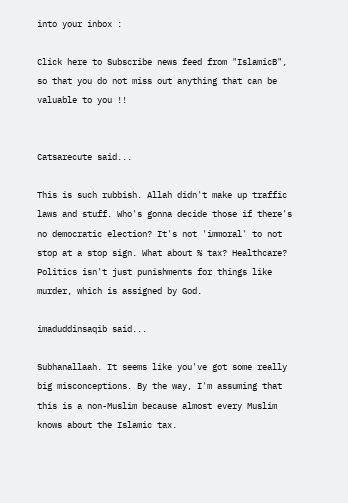into your inbox :

Click here to Subscribe news feed from "IslamicB", so that you do not miss out anything that can be valuable to you !!


Catsarecute said...

This is such rubbish. Allah didn't make up traffic laws and stuff. Who's gonna decide those if there's no democratic election? It's not 'immoral' to not stop at a stop sign. What about % tax? Healthcare? Politics isn't just punishments for things like murder, which is assigned by God.

imaduddinsaqib said...

Subhanallaah. It seems like you've got some really big misconceptions. By the way, I'm assuming that this is a non-Muslim because almost every Muslim knows about the Islamic tax.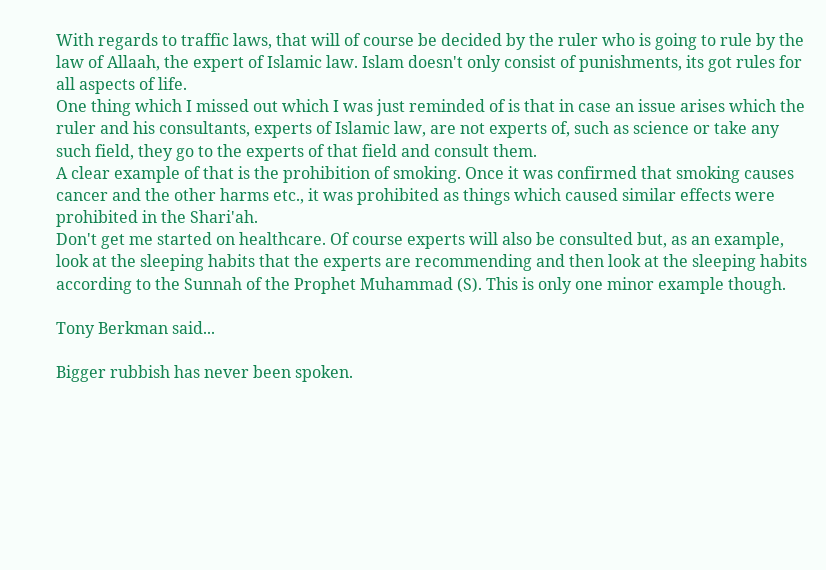With regards to traffic laws, that will of course be decided by the ruler who is going to rule by the law of Allaah, the expert of Islamic law. Islam doesn't only consist of punishments, its got rules for all aspects of life.
One thing which I missed out which I was just reminded of is that in case an issue arises which the ruler and his consultants, experts of Islamic law, are not experts of, such as science or take any such field, they go to the experts of that field and consult them.
A clear example of that is the prohibition of smoking. Once it was confirmed that smoking causes cancer and the other harms etc., it was prohibited as things which caused similar effects were prohibited in the Shari'ah.
Don't get me started on healthcare. Of course experts will also be consulted but, as an example, look at the sleeping habits that the experts are recommending and then look at the sleeping habits according to the Sunnah of the Prophet Muhammad (S). This is only one minor example though.

Tony Berkman said...

Bigger rubbish has never been spoken.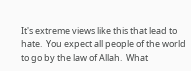It's extreme views like this that lead to hate.  You expect all people of the world to go by the law of Allah.  What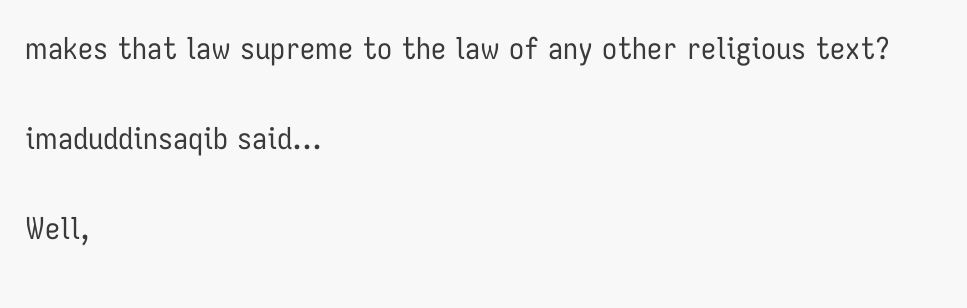makes that law supreme to the law of any other religious text?

imaduddinsaqib said...

Well,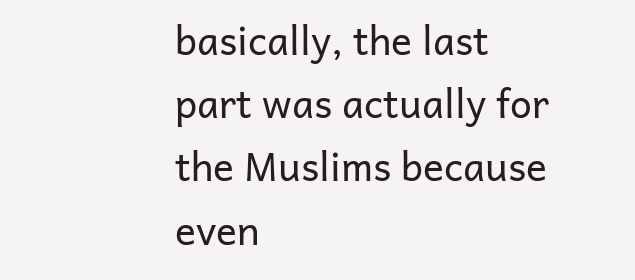basically, the last part was actually for the Muslims because even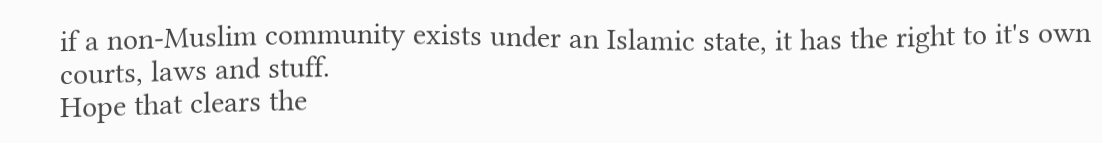if a non-Muslim community exists under an Islamic state, it has the right to it's own courts, laws and stuff.
Hope that clears the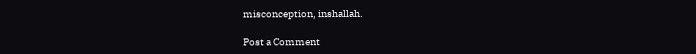misconception, inshallah.

Post a Comment